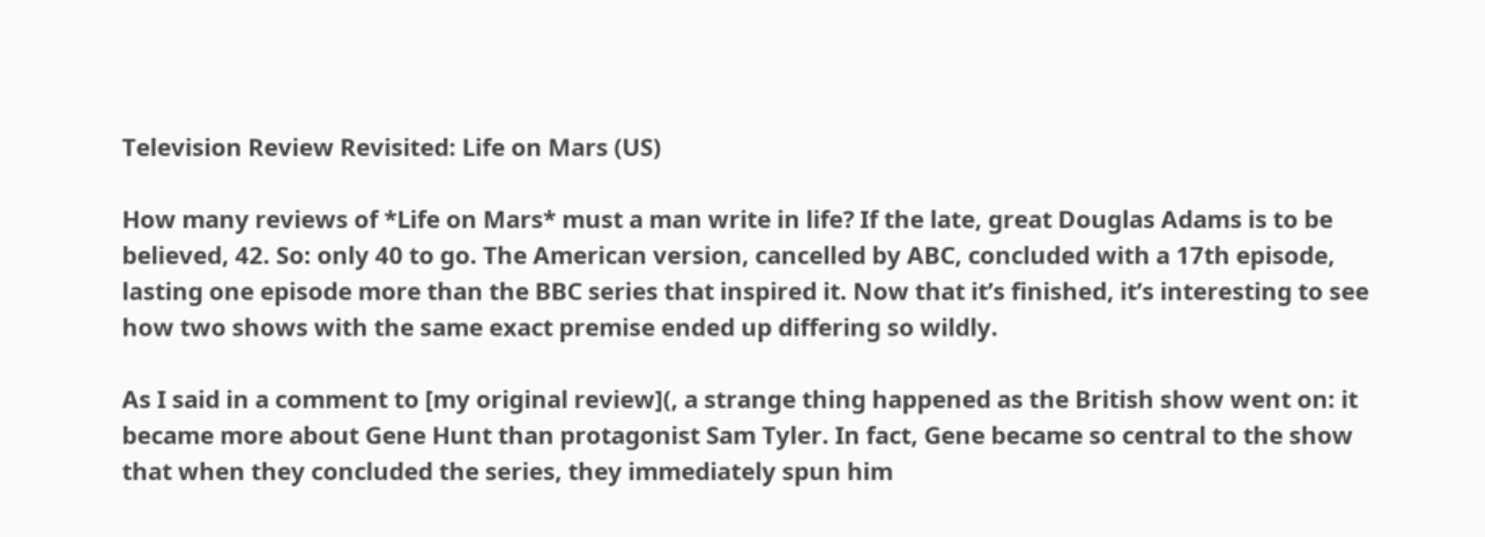Television Review Revisited: Life on Mars (US)

How many reviews of *Life on Mars* must a man write in life? If the late, great Douglas Adams is to be believed, 42. So: only 40 to go. The American version, cancelled by ABC, concluded with a 17th episode, lasting one episode more than the BBC series that inspired it. Now that it’s finished, it’s interesting to see how two shows with the same exact premise ended up differing so wildly.

As I said in a comment to [my original review](, a strange thing happened as the British show went on: it became more about Gene Hunt than protagonist Sam Tyler. In fact, Gene became so central to the show that when they concluded the series, they immediately spun him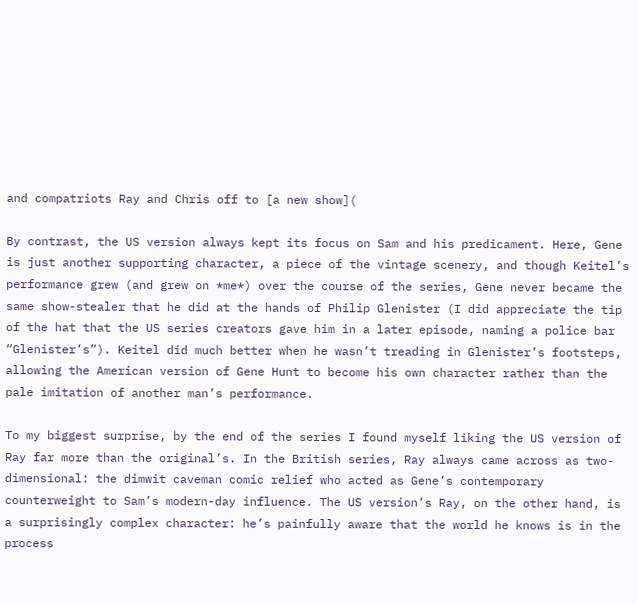and compatriots Ray and Chris off to [a new show](

By contrast, the US version always kept its focus on Sam and his predicament. Here, Gene is just another supporting character, a piece of the vintage scenery, and though Keitel’s performance grew (and grew on *me*) over the course of the series, Gene never became the same show-stealer that he did at the hands of Philip Glenister (I did appreciate the tip of the hat that the US series creators gave him in a later episode, naming a police bar “Glenister’s”). Keitel did much better when he wasn’t treading in Glenister’s footsteps, allowing the American version of Gene Hunt to become his own character rather than the pale imitation of another man’s performance.

To my biggest surprise, by the end of the series I found myself liking the US version of Ray far more than the original’s. In the British series, Ray always came across as two-dimensional: the dimwit caveman comic relief who acted as Gene’s contemporary counterweight to Sam’s modern-day influence. The US version’s Ray, on the other hand, is a surprisingly complex character: he’s painfully aware that the world he knows is in the process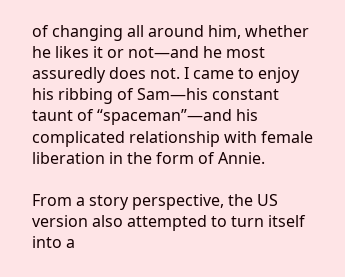of changing all around him, whether he likes it or not—and he most assuredly does not. I came to enjoy his ribbing of Sam—his constant taunt of “spaceman”—and his complicated relationship with female liberation in the form of Annie.

From a story perspective, the US version also attempted to turn itself into a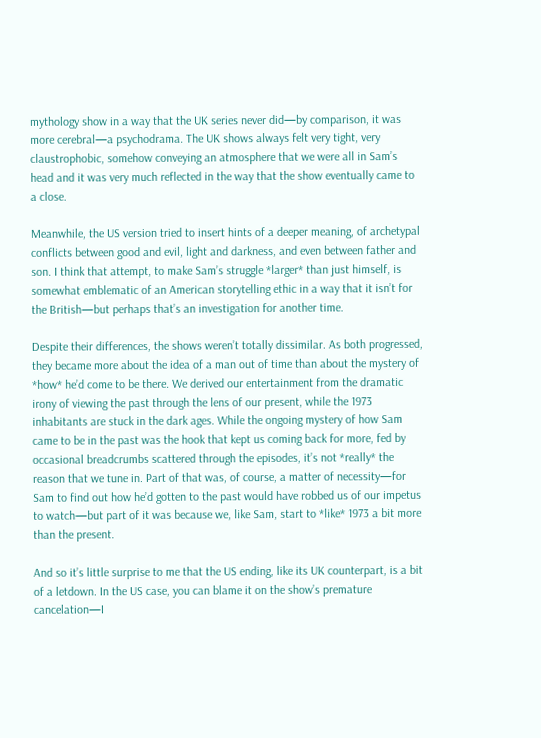mythology show in a way that the UK series never did—by comparison, it was more cerebral—a psychodrama. The UK shows always felt very tight, very claustrophobic, somehow conveying an atmosphere that we were all in Sam’s head and it was very much reflected in the way that the show eventually came to a close.

Meanwhile, the US version tried to insert hints of a deeper meaning, of archetypal conflicts between good and evil, light and darkness, and even between father and son. I think that attempt, to make Sam’s struggle *larger* than just himself, is somewhat emblematic of an American storytelling ethic in a way that it isn’t for the British—but perhaps that’s an investigation for another time.

Despite their differences, the shows weren’t totally dissimilar. As both progressed, they became more about the idea of a man out of time than about the mystery of *how* he’d come to be there. We derived our entertainment from the dramatic irony of viewing the past through the lens of our present, while the 1973 inhabitants are stuck in the dark ages. While the ongoing mystery of how Sam came to be in the past was the hook that kept us coming back for more, fed by occasional breadcrumbs scattered through the episodes, it’s not *really* the reason that we tune in. Part of that was, of course, a matter of necessity—for Sam to find out how he’d gotten to the past would have robbed us of our impetus to watch—but part of it was because we, like Sam, start to *like* 1973 a bit more than the present.

And so it’s little surprise to me that the US ending, like its UK counterpart, is a bit of a letdown. In the US case, you can blame it on the show’s premature cancelation—I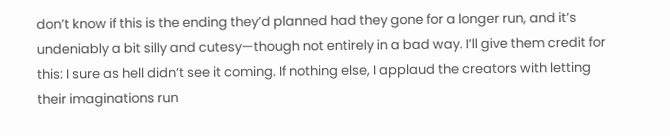don’t know if this is the ending they’d planned had they gone for a longer run, and it’s undeniably a bit silly and cutesy—though not entirely in a bad way. I’ll give them credit for this: I sure as hell didn’t see it coming. If nothing else, I applaud the creators with letting their imaginations run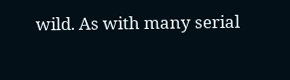wild. As with many serial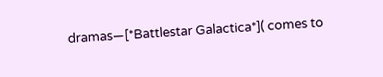dramas—[*Battlestar Galactica*]( comes to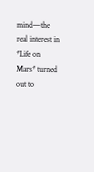mind—the real interest in *Life on Mars* turned out to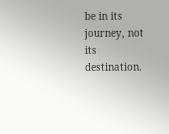be in its journey, not its destination.